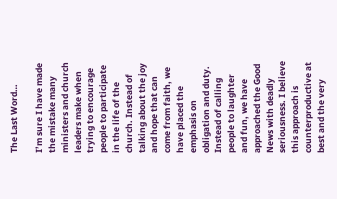The Last Word…

I’m sure I have made the mistake many ministers and church leaders make when trying to encourage people to participate in the life of the church. Instead of talking about the joy and hope that can come from faith, we have placed the emphasis on obligation and duty. Instead of calling people to laughter and fun, we have approached the Good News with deadly seriousness. I believe this approach is counterproductive at best and the very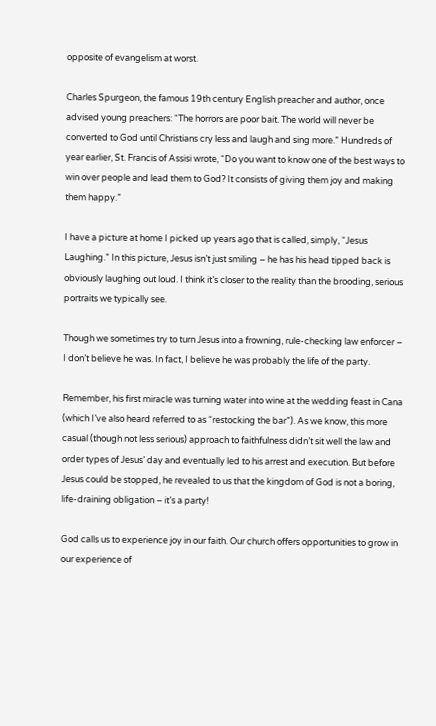opposite of evangelism at worst.

Charles Spurgeon, the famous 19th century English preacher and author, once advised young preachers: “The horrors are poor bait. The world will never be converted to God until Christians cry less and laugh and sing more.” Hundreds of year earlier, St. Francis of Assisi wrote, “Do you want to know one of the best ways to win over people and lead them to God? It consists of giving them joy and making them happy.”

I have a picture at home I picked up years ago that is called, simply, “Jesus Laughing.” In this picture, Jesus isn’t just smiling – he has his head tipped back is obviously laughing out loud. I think it’s closer to the reality than the brooding, serious portraits we typically see.

Though we sometimes try to turn Jesus into a frowning, rule-checking law enforcer – I don’t believe he was. In fact, I believe he was probably the life of the party.

Remember, his first miracle was turning water into wine at the wedding feast in Cana (which I’ve also heard referred to as “restocking the bar”). As we know, this more casual (though not less serious) approach to faithfulness didn’t sit well the law and order types of Jesus’ day and eventually led to his arrest and execution. But before Jesus could be stopped, he revealed to us that the kingdom of God is not a boring, life-draining obligation – it’s a party!

God calls us to experience joy in our faith. Our church offers opportunities to grow in our experience of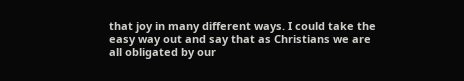that joy in many different ways. I could take the easy way out and say that as Christians we are all obligated by our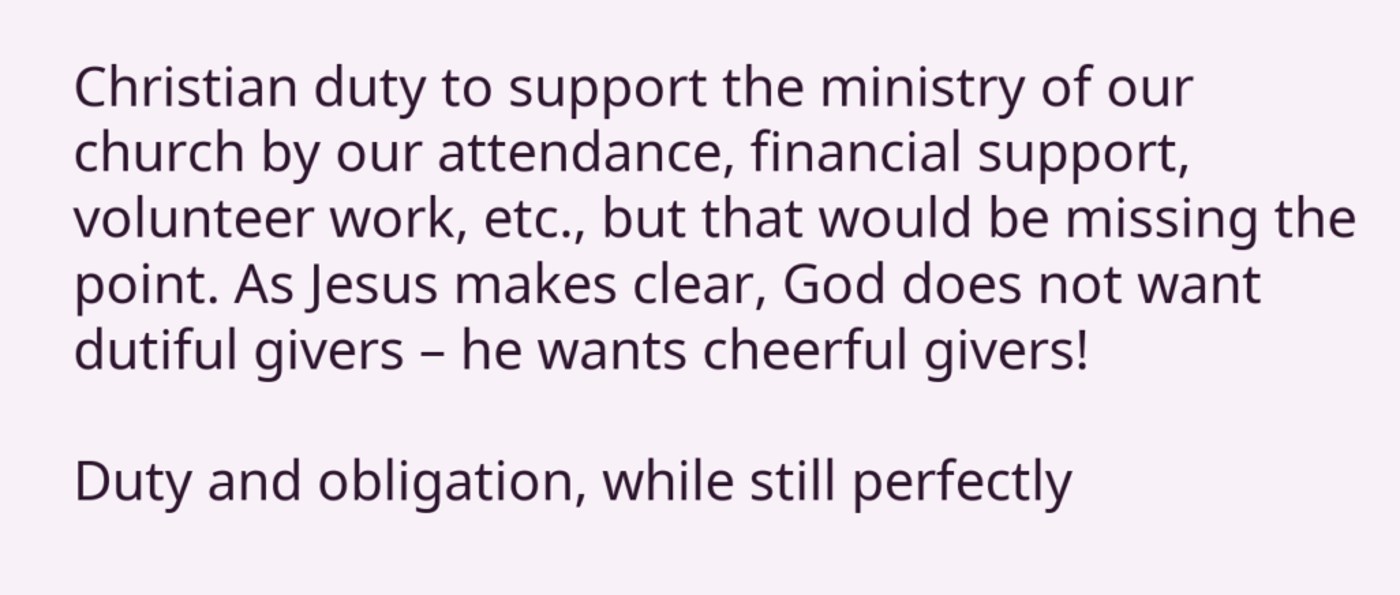Christian duty to support the ministry of our church by our attendance, financial support, volunteer work, etc., but that would be missing the point. As Jesus makes clear, God does not want dutiful givers – he wants cheerful givers!

Duty and obligation, while still perfectly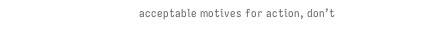acceptable motives for action, don’t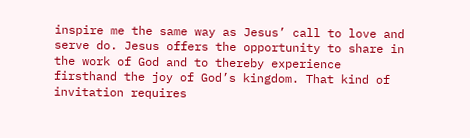inspire me the same way as Jesus’ call to love and serve do. Jesus offers the opportunity to share in the work of God and to thereby experience firsthand the joy of God’s kingdom. That kind of invitation requires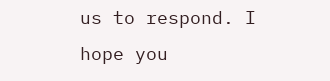us to respond. I hope you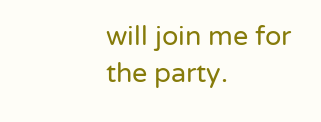will join me for the party.